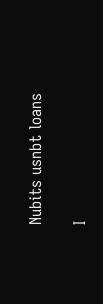Nubits usnbt loans

I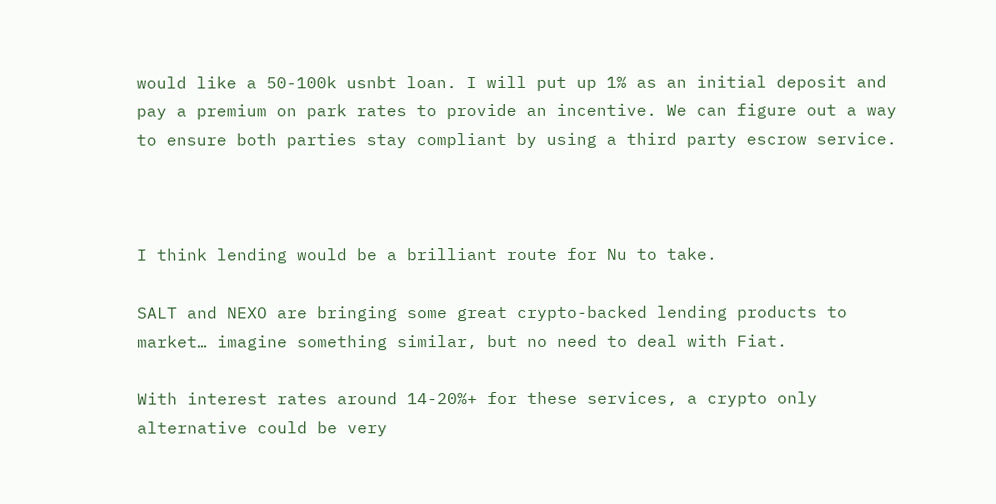would like a 50-100k usnbt loan. I will put up 1% as an initial deposit and pay a premium on park rates to provide an incentive. We can figure out a way to ensure both parties stay compliant by using a third party escrow service.



I think lending would be a brilliant route for Nu to take.

SALT and NEXO are bringing some great crypto-backed lending products to market… imagine something similar, but no need to deal with Fiat.

With interest rates around 14-20%+ for these services, a crypto only alternative could be very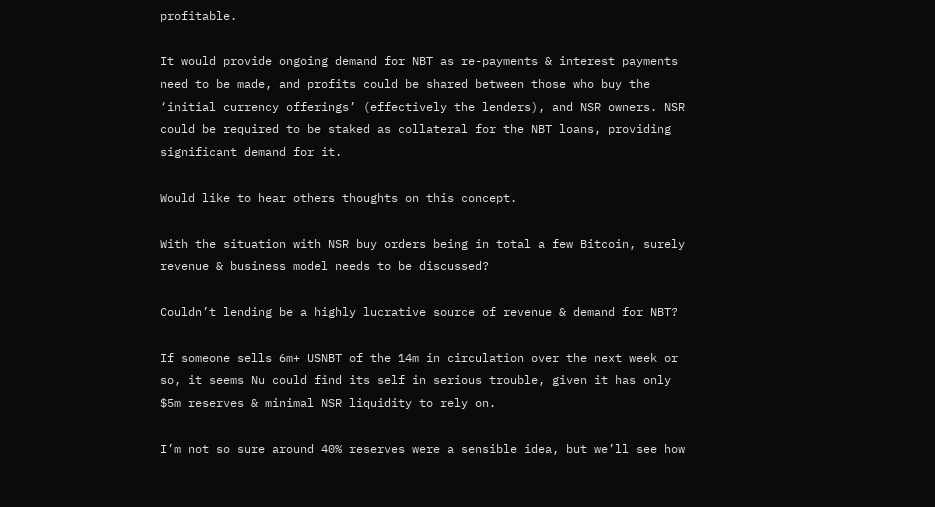profitable.

It would provide ongoing demand for NBT as re-payments & interest payments need to be made, and profits could be shared between those who buy the ‘initial currency offerings’ (effectively the lenders), and NSR owners. NSR could be required to be staked as collateral for the NBT loans, providing significant demand for it.

Would like to hear others thoughts on this concept.

With the situation with NSR buy orders being in total a few Bitcoin, surely revenue & business model needs to be discussed?

Couldn’t lending be a highly lucrative source of revenue & demand for NBT?

If someone sells 6m+ USNBT of the 14m in circulation over the next week or so, it seems Nu could find its self in serious trouble, given it has only $5m reserves & minimal NSR liquidity to rely on.

I’m not so sure around 40% reserves were a sensible idea, but we’ll see how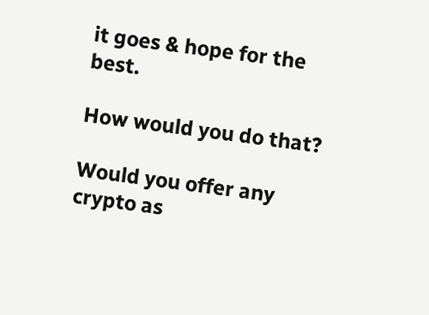it goes & hope for the best.

How would you do that?

Would you offer any crypto as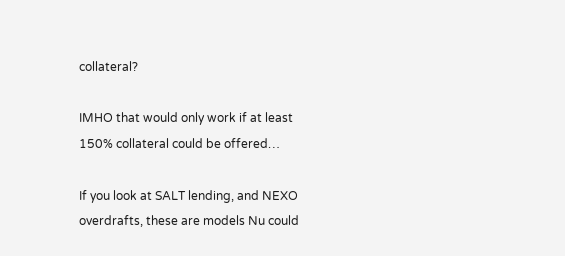collateral?

IMHO that would only work if at least 150% collateral could be offered…

If you look at SALT lending, and NEXO overdrafts, these are models Nu could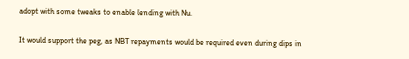adopt with some tweaks to enable lending with Nu.

It would support the peg, as NBT repayments would be required even during dips in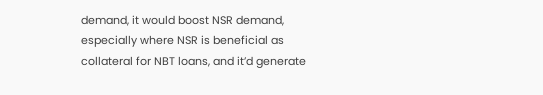demand, it would boost NSR demand, especially where NSR is beneficial as collateral for NBT loans, and it’d generate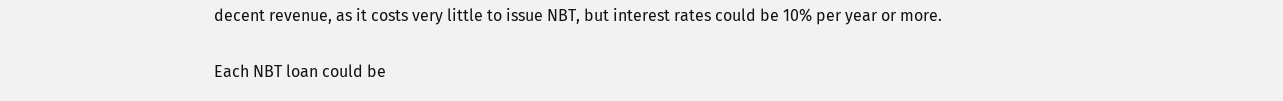decent revenue, as it costs very little to issue NBT, but interest rates could be 10% per year or more.

Each NBT loan could be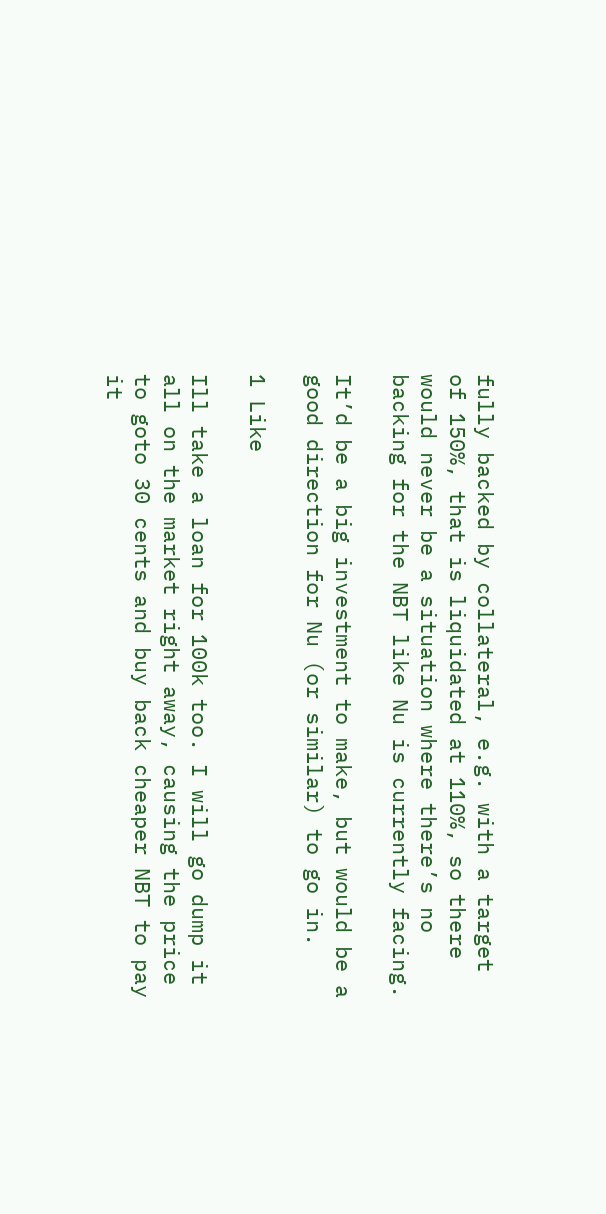fully backed by collateral, e.g. with a target of 150%, that is liquidated at 110%, so there would never be a situation where there’s no backing for the NBT like Nu is currently facing.

It’d be a big investment to make, but would be a good direction for Nu (or similar) to go in.

1 Like

Ill take a loan for 100k too. I will go dump it all on the market right away, causing the price to goto 30 cents and buy back cheaper NBT to pay it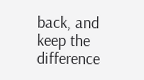back, and keep the difference